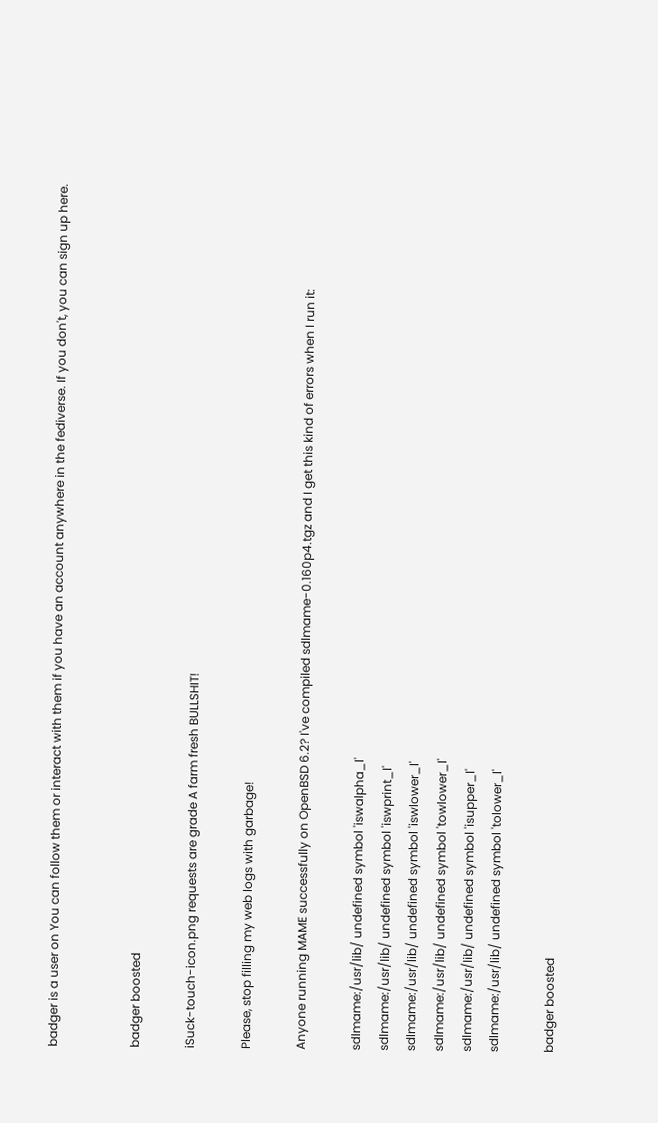badger is a user on You can follow them or interact with them if you have an account anywhere in the fediverse. If you don't, you can sign up here.


badger boosted

iSuck-touch-icon.png requests are grade A farm fresh BULLSHIT!

Please, stop filling my web logs with garbage!

Anyone running MAME successfully on OpenBSD 6.2? I've compiled sdlmame-0.160p4.tgz and I get this kind of errors when I run it:

sdlmame:/usr/lib/ undefined symbol 'iswalpha_l'
sdlmame:/usr/lib/ undefined symbol 'iswprint_l'
sdlmame:/usr/lib/ undefined symbol 'iswlower_l'
sdlmame:/usr/lib/ undefined symbol 'towlower_l'
sdlmame:/usr/lib/ undefined symbol 'isupper_l'
sdlmame:/usr/lib/ undefined symbol 'tolower_l'

badger boosted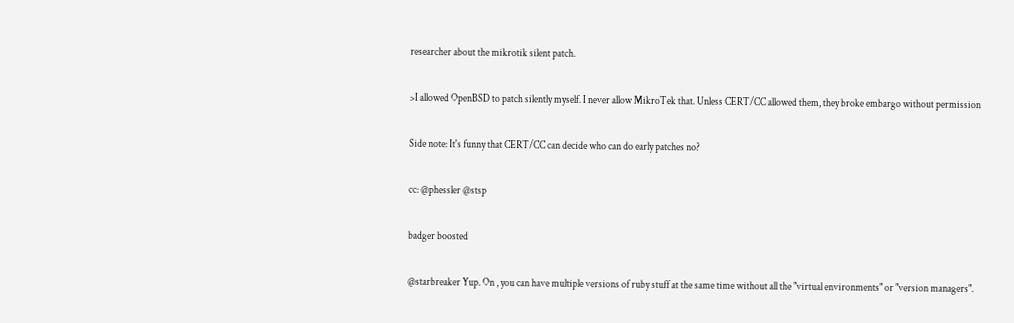researcher about the mikrotik silent patch.

>I allowed OpenBSD to patch silently myself. I never allow MikroTek that. Unless CERT/CC allowed them, they broke embargo without permission

Side note: It's funny that CERT/CC can decide who can do early patches no?

cc: @phessler @stsp

badger boosted

@starbreaker Yup. On , you can have multiple versions of ruby stuff at the same time without all the "virtual environments" or "version managers".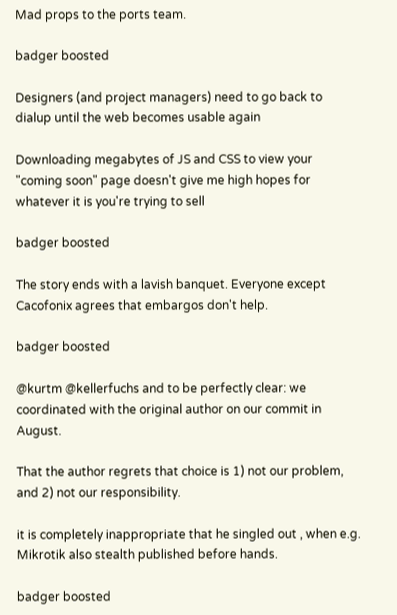Mad props to the ports team.

badger boosted

Designers (and project managers) need to go back to dialup until the web becomes usable again

Downloading megabytes of JS and CSS to view your "coming soon" page doesn't give me high hopes for whatever it is you're trying to sell

badger boosted

The story ends with a lavish banquet. Everyone except Cacofonix agrees that embargos don't help.

badger boosted

@kurtm @kellerfuchs and to be perfectly clear: we coordinated with the original author on our commit in August.

That the author regrets that choice is 1) not our problem, and 2) not our responsibility.

it is completely inappropriate that he singled out , when e.g. Mikrotik also stealth published before hands.

badger boosted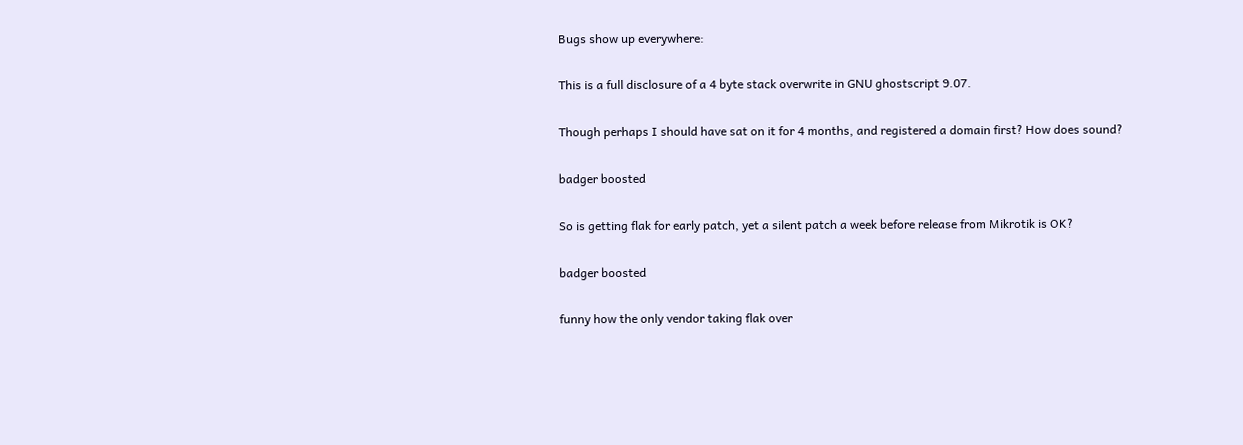Bugs show up everywhere:

This is a full disclosure of a 4 byte stack overwrite in GNU ghostscript 9.07.

Though perhaps I should have sat on it for 4 months, and registered a domain first? How does sound?

badger boosted

So is getting flak for early patch, yet a silent patch a week before release from Mikrotik is OK?

badger boosted

funny how the only vendor taking flak over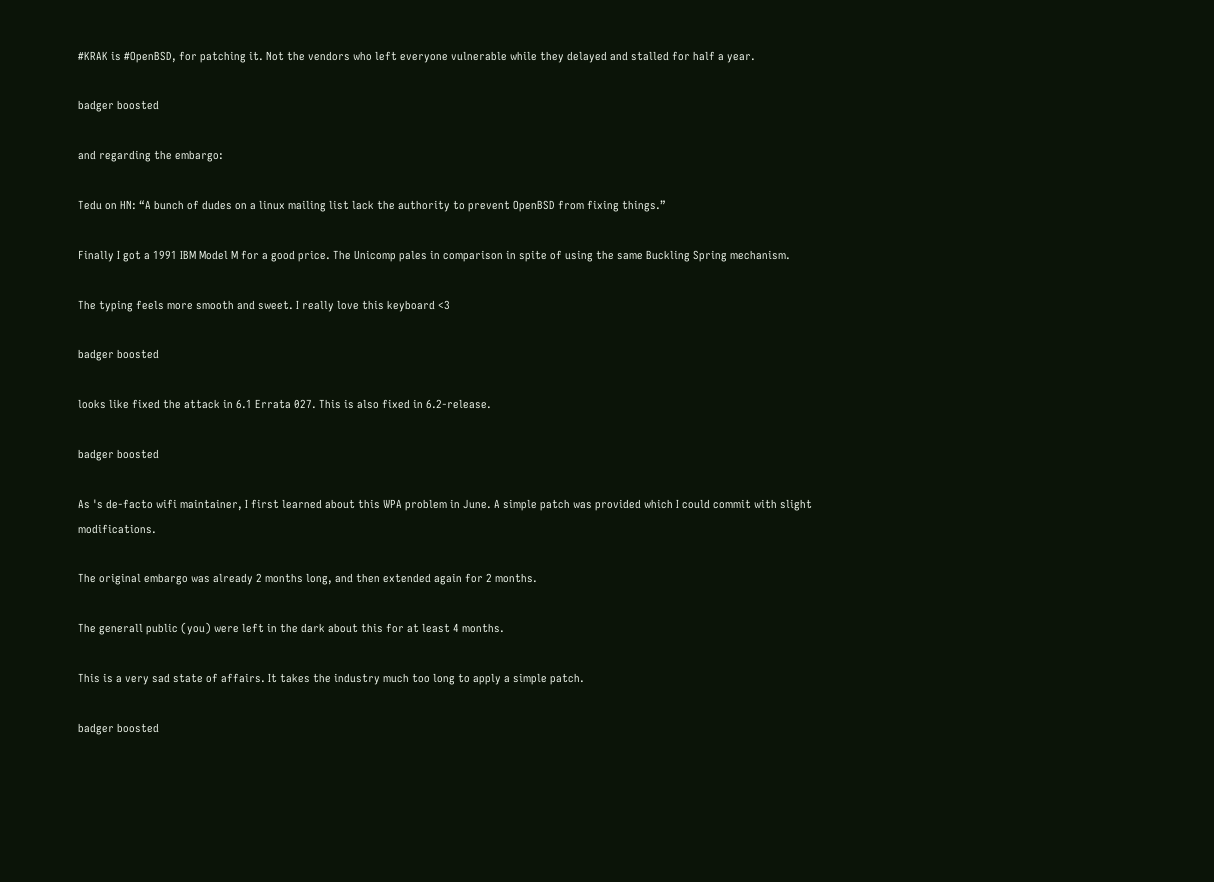#KRAK is #OpenBSD, for patching it. Not the vendors who left everyone vulnerable while they delayed and stalled for half a year.

badger boosted

and regarding the embargo:

Tedu on HN: “A bunch of dudes on a linux mailing list lack the authority to prevent OpenBSD from fixing things.”

Finally I got a 1991 IBM Model M for a good price. The Unicomp pales in comparison in spite of using the same Buckling Spring mechanism.

The typing feels more smooth and sweet. I really love this keyboard <3

badger boosted

looks like fixed the attack in 6.1 Errata 027. This is also fixed in 6.2-release.

badger boosted

As 's de-facto wifi maintainer, I first learned about this WPA problem in June. A simple patch was provided which I could commit with slight modifications.

The original embargo was already 2 months long, and then extended again for 2 months.

The generall public (you) were left in the dark about this for at least 4 months.

This is a very sad state of affairs. It takes the industry much too long to apply a simple patch.

badger boosted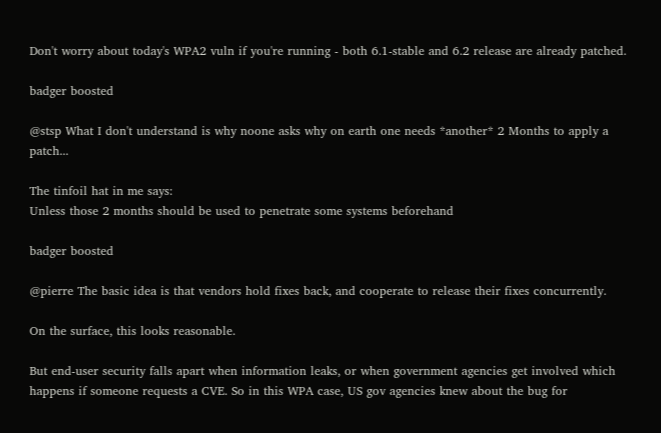Don't worry about today's WPA2 vuln if you're running - both 6.1-stable and 6.2 release are already patched.

badger boosted

@stsp What I don't understand is why noone asks why on earth one needs *another* 2 Months to apply a patch...

The tinfoil hat in me says:
Unless those 2 months should be used to penetrate some systems beforehand

badger boosted

@pierre The basic idea is that vendors hold fixes back, and cooperate to release their fixes concurrently.

On the surface, this looks reasonable.

But end-user security falls apart when information leaks, or when government agencies get involved which happens if someone requests a CVE. So in this WPA case, US gov agencies knew about the bug for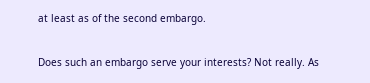at least as of the second embargo.

Does such an embargo serve your interests? Not really. As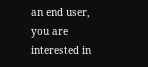an end user, you are interested in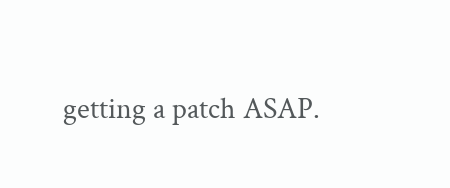getting a patch ASAP.